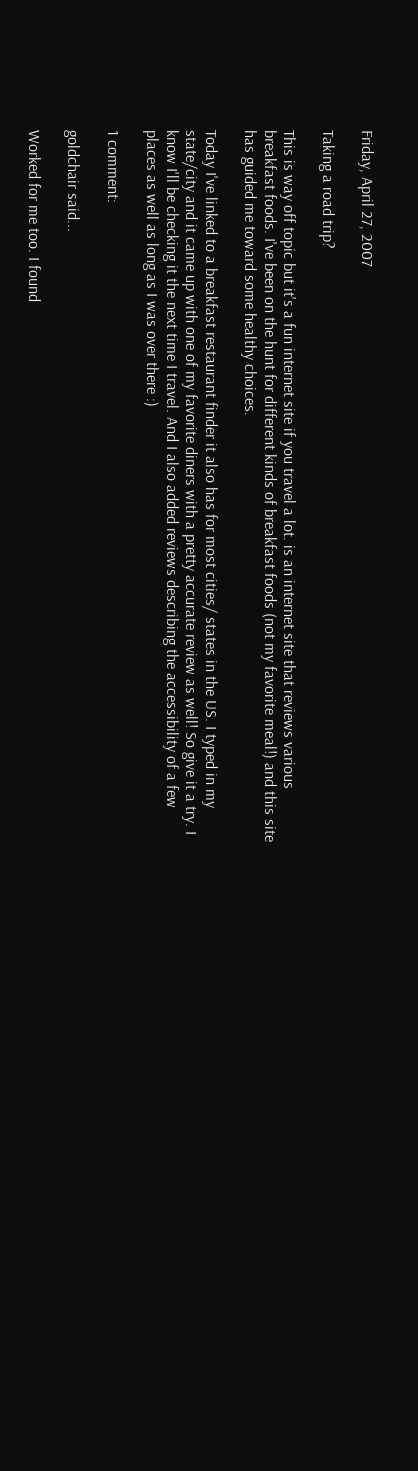Friday, April 27, 2007

Taking a road trip?

This is way off topic but it's a fun internet site if you travel a lot. is an internet site that reviews various breakfast foods. I've been on the hunt for different kinds of breakfast foods (not my favorite meal!) and this site has guided me toward some healthy choices.

Today I've linked to a breakfast restaurant finder it also has for most cities/ states in the US. I typed in my state/city and it came up with one of my favorite diners with a pretty accurate review as well! So give it a try. I know I'll be checking it the next time I travel. And I also added reviews describing the accessibility of a few places as well as long as I was over there :)

1 comment:

goldchair said...

Worked for me too. I found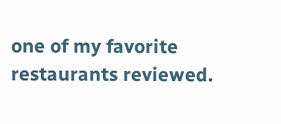one of my favorite restaurants reviewed.